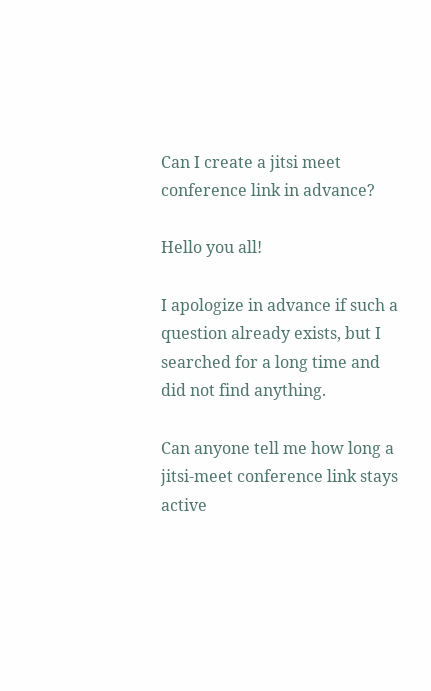Can I create a jitsi meet conference link in advance?

Hello you all!

I apologize in advance if such a question already exists, but I searched for a long time and did not find anything.

Can anyone tell me how long a jitsi-meet conference link stays active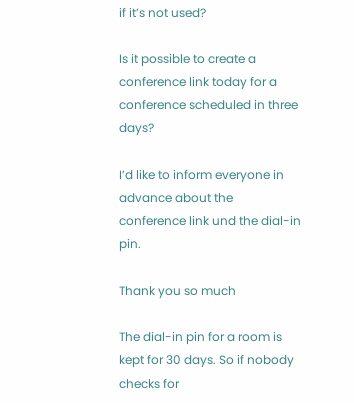if it’s not used?

Is it possible to create a conference link today for a conference scheduled in three days?

I’d like to inform everyone in advance about the conference link und the dial-in pin.

Thank you so much

The dial-in pin for a room is kept for 30 days. So if nobody checks for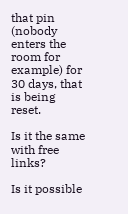that pin (nobody enters the room for example) for 30 days, that is being reset.

Is it the same with free links?

Is it possible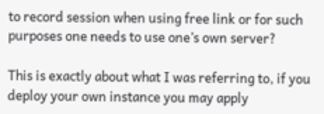to record session when using free link or for such purposes one needs to use one’s own server?

This is exactly about what I was referring to, if you deploy your own instance you may apply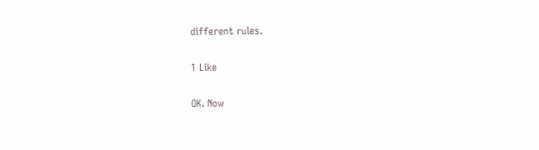different rules.

1 Like

OK. Now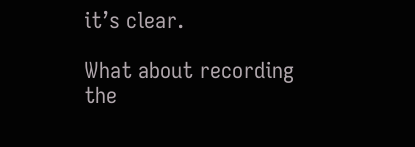it’s clear.

What about recording the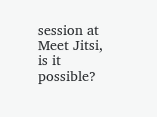session at Meet Jitsi, is it possible?